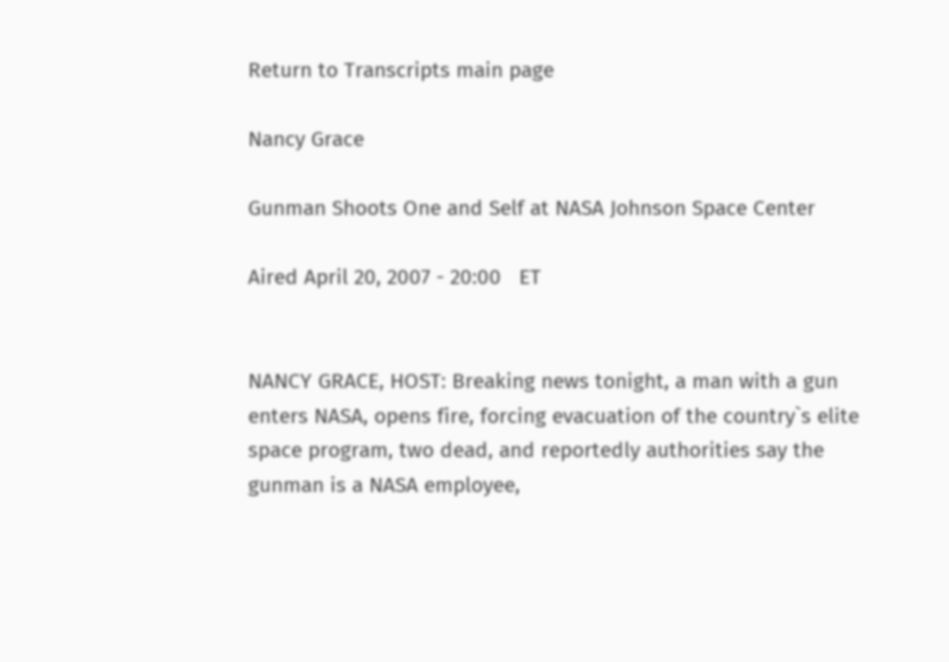Return to Transcripts main page

Nancy Grace

Gunman Shoots One and Self at NASA Johnson Space Center

Aired April 20, 2007 - 20:00   ET


NANCY GRACE, HOST: Breaking news tonight, a man with a gun enters NASA, opens fire, forcing evacuation of the country`s elite space program, two dead, and reportedly authorities say the gunman is a NASA employee,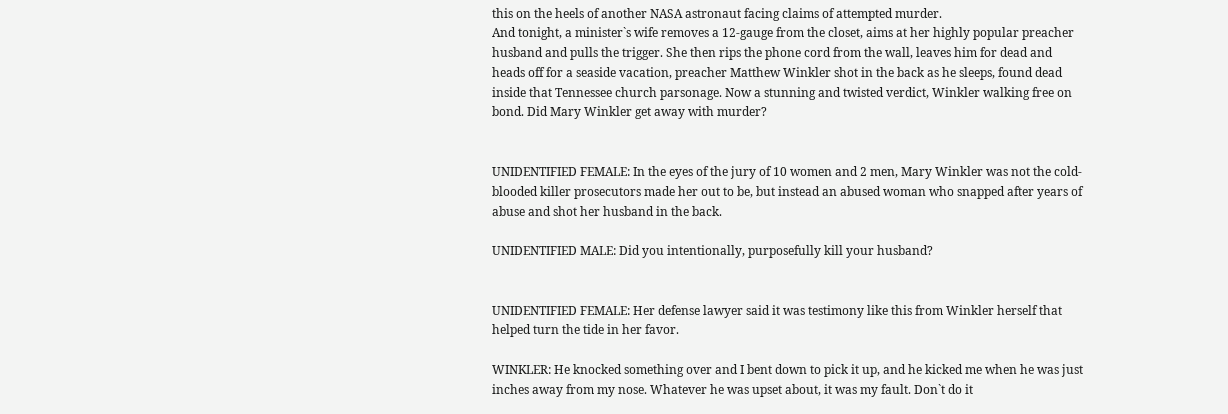this on the heels of another NASA astronaut facing claims of attempted murder.
And tonight, a minister`s wife removes a 12-gauge from the closet, aims at her highly popular preacher husband and pulls the trigger. She then rips the phone cord from the wall, leaves him for dead and heads off for a seaside vacation, preacher Matthew Winkler shot in the back as he sleeps, found dead inside that Tennessee church parsonage. Now a stunning and twisted verdict, Winkler walking free on bond. Did Mary Winkler get away with murder?


UNIDENTIFIED FEMALE: In the eyes of the jury of 10 women and 2 men, Mary Winkler was not the cold-blooded killer prosecutors made her out to be, but instead an abused woman who snapped after years of abuse and shot her husband in the back.

UNIDENTIFIED MALE: Did you intentionally, purposefully kill your husband?


UNIDENTIFIED FEMALE: Her defense lawyer said it was testimony like this from Winkler herself that helped turn the tide in her favor.

WINKLER: He knocked something over and I bent down to pick it up, and he kicked me when he was just inches away from my nose. Whatever he was upset about, it was my fault. Don`t do it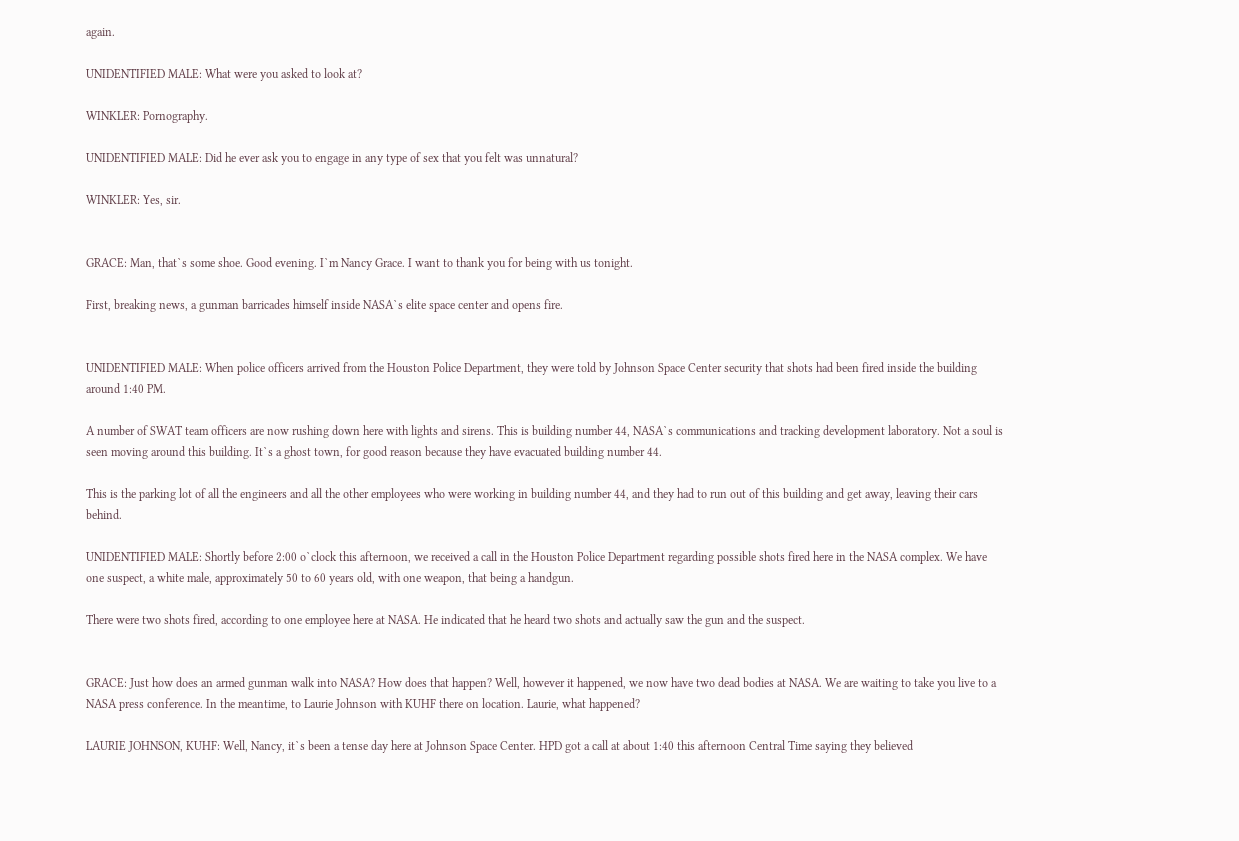again.

UNIDENTIFIED MALE: What were you asked to look at?

WINKLER: Pornography.

UNIDENTIFIED MALE: Did he ever ask you to engage in any type of sex that you felt was unnatural?

WINKLER: Yes, sir.


GRACE: Man, that`s some shoe. Good evening. I`m Nancy Grace. I want to thank you for being with us tonight.

First, breaking news, a gunman barricades himself inside NASA`s elite space center and opens fire.


UNIDENTIFIED MALE: When police officers arrived from the Houston Police Department, they were told by Johnson Space Center security that shots had been fired inside the building around 1:40 PM.

A number of SWAT team officers are now rushing down here with lights and sirens. This is building number 44, NASA`s communications and tracking development laboratory. Not a soul is seen moving around this building. It`s a ghost town, for good reason because they have evacuated building number 44.

This is the parking lot of all the engineers and all the other employees who were working in building number 44, and they had to run out of this building and get away, leaving their cars behind.

UNIDENTIFIED MALE: Shortly before 2:00 o`clock this afternoon, we received a call in the Houston Police Department regarding possible shots fired here in the NASA complex. We have one suspect, a white male, approximately 50 to 60 years old, with one weapon, that being a handgun.

There were two shots fired, according to one employee here at NASA. He indicated that he heard two shots and actually saw the gun and the suspect.


GRACE: Just how does an armed gunman walk into NASA? How does that happen? Well, however it happened, we now have two dead bodies at NASA. We are waiting to take you live to a NASA press conference. In the meantime, to Laurie Johnson with KUHF there on location. Laurie, what happened?

LAURIE JOHNSON, KUHF: Well, Nancy, it`s been a tense day here at Johnson Space Center. HPD got a call at about 1:40 this afternoon Central Time saying they believed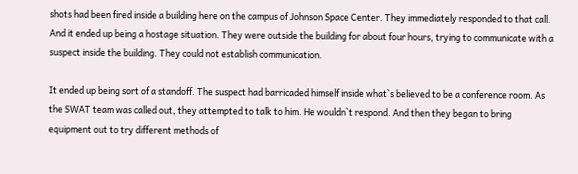shots had been fired inside a building here on the campus of Johnson Space Center. They immediately responded to that call. And it ended up being a hostage situation. They were outside the building for about four hours, trying to communicate with a suspect inside the building. They could not establish communication.

It ended up being sort of a standoff. The suspect had barricaded himself inside what`s believed to be a conference room. As the SWAT team was called out, they attempted to talk to him. He wouldn`t respond. And then they began to bring equipment out to try different methods of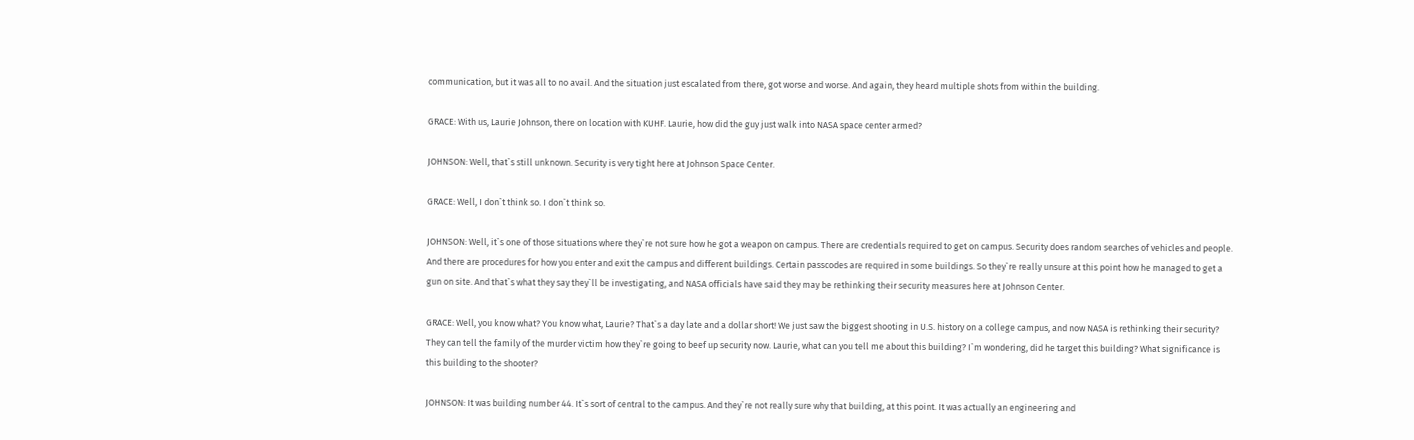communication, but it was all to no avail. And the situation just escalated from there, got worse and worse. And again, they heard multiple shots from within the building.

GRACE: With us, Laurie Johnson, there on location with KUHF. Laurie, how did the guy just walk into NASA space center armed?

JOHNSON: Well, that`s still unknown. Security is very tight here at Johnson Space Center.

GRACE: Well, I don`t think so. I don`t think so.

JOHNSON: Well, it`s one of those situations where they`re not sure how he got a weapon on campus. There are credentials required to get on campus. Security does random searches of vehicles and people. And there are procedures for how you enter and exit the campus and different buildings. Certain passcodes are required in some buildings. So they`re really unsure at this point how he managed to get a gun on site. And that`s what they say they`ll be investigating, and NASA officials have said they may be rethinking their security measures here at Johnson Center.

GRACE: Well, you know what? You know what, Laurie? That`s a day late and a dollar short! We just saw the biggest shooting in U.S. history on a college campus, and now NASA is rethinking their security? They can tell the family of the murder victim how they`re going to beef up security now. Laurie, what can you tell me about this building? I`m wondering, did he target this building? What significance is this building to the shooter?

JOHNSON: It was building number 44. It`s sort of central to the campus. And they`re not really sure why that building, at this point. It was actually an engineering and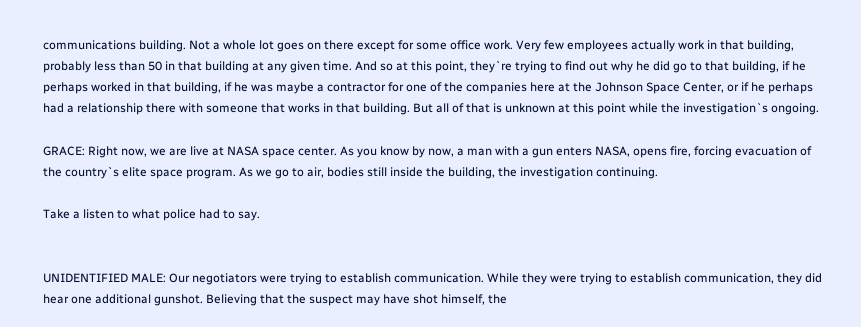communications building. Not a whole lot goes on there except for some office work. Very few employees actually work in that building, probably less than 50 in that building at any given time. And so at this point, they`re trying to find out why he did go to that building, if he perhaps worked in that building, if he was maybe a contractor for one of the companies here at the Johnson Space Center, or if he perhaps had a relationship there with someone that works in that building. But all of that is unknown at this point while the investigation`s ongoing.

GRACE: Right now, we are live at NASA space center. As you know by now, a man with a gun enters NASA, opens fire, forcing evacuation of the country`s elite space program. As we go to air, bodies still inside the building, the investigation continuing.

Take a listen to what police had to say.


UNIDENTIFIED MALE: Our negotiators were trying to establish communication. While they were trying to establish communication, they did hear one additional gunshot. Believing that the suspect may have shot himself, the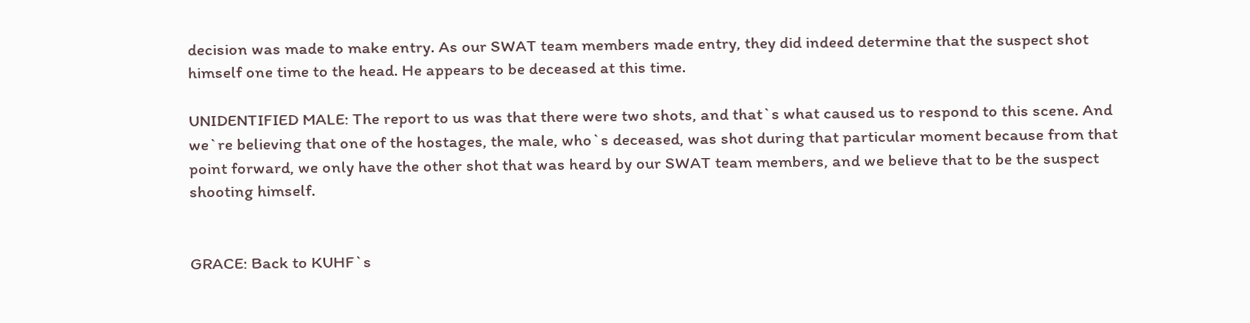decision was made to make entry. As our SWAT team members made entry, they did indeed determine that the suspect shot himself one time to the head. He appears to be deceased at this time.

UNIDENTIFIED MALE: The report to us was that there were two shots, and that`s what caused us to respond to this scene. And we`re believing that one of the hostages, the male, who`s deceased, was shot during that particular moment because from that point forward, we only have the other shot that was heard by our SWAT team members, and we believe that to be the suspect shooting himself.


GRACE: Back to KUHF`s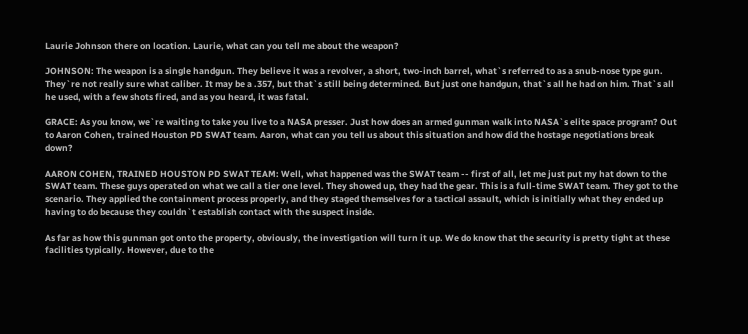Laurie Johnson there on location. Laurie, what can you tell me about the weapon?

JOHNSON: The weapon is a single handgun. They believe it was a revolver, a short, two-inch barrel, what`s referred to as a snub-nose type gun. They`re not really sure what caliber. It may be a .357, but that`s still being determined. But just one handgun, that`s all he had on him. That`s all he used, with a few shots fired, and as you heard, it was fatal.

GRACE: As you know, we`re waiting to take you live to a NASA presser. Just how does an armed gunman walk into NASA`s elite space program? Out to Aaron Cohen, trained Houston PD SWAT team. Aaron, what can you tell us about this situation and how did the hostage negotiations break down?

AARON COHEN, TRAINED HOUSTON PD SWAT TEAM: Well, what happened was the SWAT team -- first of all, let me just put my hat down to the SWAT team. These guys operated on what we call a tier one level. They showed up, they had the gear. This is a full-time SWAT team. They got to the scenario. They applied the containment process properly, and they staged themselves for a tactical assault, which is initially what they ended up having to do because they couldn`t establish contact with the suspect inside.

As far as how this gunman got onto the property, obviously, the investigation will turn it up. We do know that the security is pretty tight at these facilities typically. However, due to the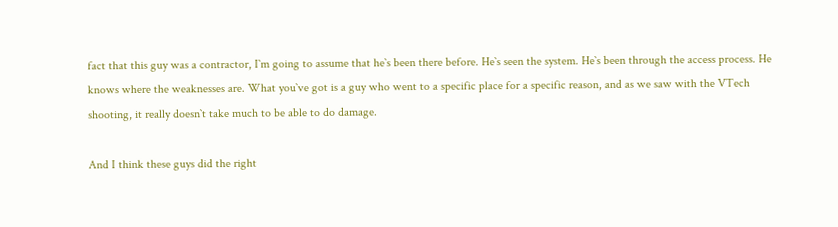fact that this guy was a contractor, I`m going to assume that he`s been there before. He`s seen the system. He`s been through the access process. He knows where the weaknesses are. What you`ve got is a guy who went to a specific place for a specific reason, and as we saw with the VTech shooting, it really doesn`t take much to be able to do damage.

And I think these guys did the right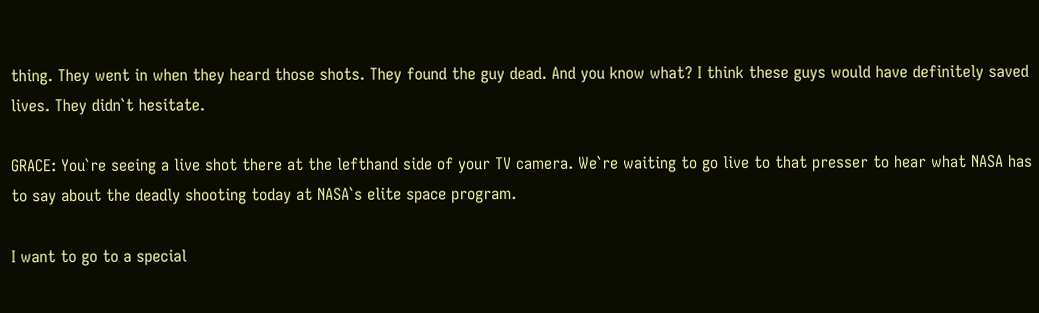thing. They went in when they heard those shots. They found the guy dead. And you know what? I think these guys would have definitely saved lives. They didn`t hesitate.

GRACE: You`re seeing a live shot there at the lefthand side of your TV camera. We`re waiting to go live to that presser to hear what NASA has to say about the deadly shooting today at NASA`s elite space program.

I want to go to a special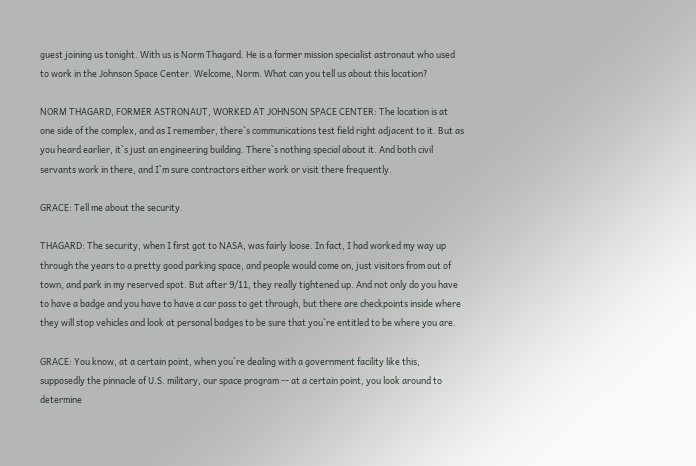guest joining us tonight. With us is Norm Thagard. He is a former mission specialist astronaut who used to work in the Johnson Space Center. Welcome, Norm. What can you tell us about this location?

NORM THAGARD, FORMER ASTRONAUT, WORKED AT JOHNSON SPACE CENTER: The location is at one side of the complex, and as I remember, there`s communications test field right adjacent to it. But as you heard earlier, it`s just an engineering building. There`s nothing special about it. And both civil servants work in there, and I`m sure contractors either work or visit there frequently.

GRACE: Tell me about the security.

THAGARD: The security, when I first got to NASA, was fairly loose. In fact, I had worked my way up through the years to a pretty good parking space, and people would come on, just visitors from out of town, and park in my reserved spot. But after 9/11, they really tightened up. And not only do you have to have a badge and you have to have a car pass to get through, but there are checkpoints inside where they will stop vehicles and look at personal badges to be sure that you`re entitled to be where you are.

GRACE: You know, at a certain point, when you`re dealing with a government facility like this, supposedly the pinnacle of U.S. military, our space program -- at a certain point, you look around to determine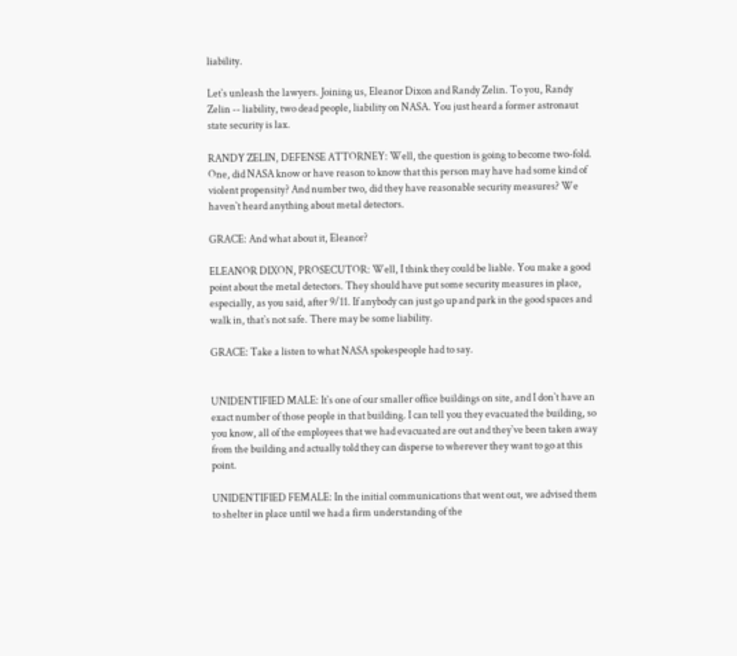liability.

Let`s unleash the lawyers. Joining us, Eleanor Dixon and Randy Zelin. To you, Randy Zelin -- liability, two dead people, liability on NASA. You just heard a former astronaut state security is lax.

RANDY ZELIN, DEFENSE ATTORNEY: Well, the question is going to become two-fold. One, did NASA know or have reason to know that this person may have had some kind of violent propensity? And number two, did they have reasonable security measures? We haven`t heard anything about metal detectors.

GRACE: And what about it, Eleanor?

ELEANOR DIXON, PROSECUTOR: Well, I think they could be liable. You make a good point about the metal detectors. They should have put some security measures in place, especially, as you said, after 9/11. If anybody can just go up and park in the good spaces and walk in, that`s not safe. There may be some liability.

GRACE: Take a listen to what NASA spokespeople had to say.


UNIDENTIFIED MALE: It`s one of our smaller office buildings on site, and I don`t have an exact number of those people in that building. I can tell you they evacuated the building, so you know, all of the employees that we had evacuated are out and they`ve been taken away from the building and actually told they can disperse to wherever they want to go at this point.

UNIDENTIFIED FEMALE: In the initial communications that went out, we advised them to shelter in place until we had a firm understanding of the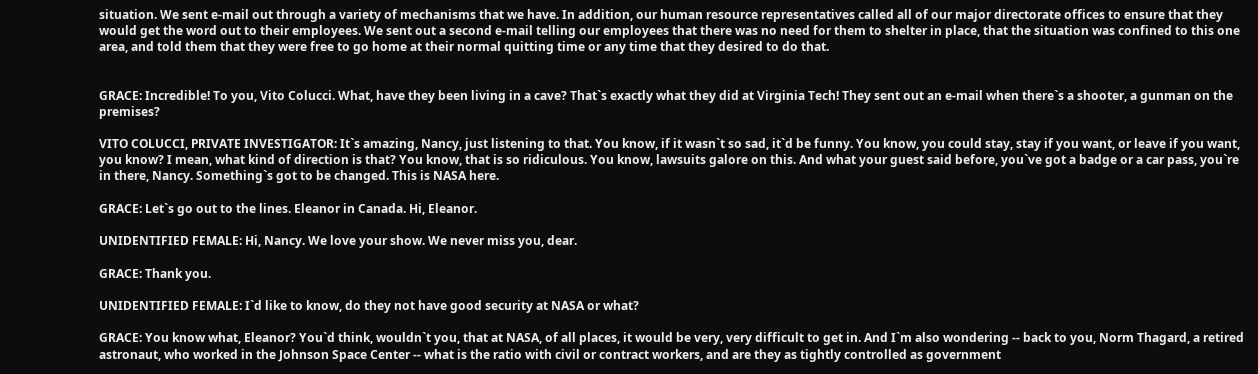situation. We sent e-mail out through a variety of mechanisms that we have. In addition, our human resource representatives called all of our major directorate offices to ensure that they would get the word out to their employees. We sent out a second e-mail telling our employees that there was no need for them to shelter in place, that the situation was confined to this one area, and told them that they were free to go home at their normal quitting time or any time that they desired to do that.


GRACE: Incredible! To you, Vito Colucci. What, have they been living in a cave? That`s exactly what they did at Virginia Tech! They sent out an e-mail when there`s a shooter, a gunman on the premises?

VITO COLUCCI, PRIVATE INVESTIGATOR: It`s amazing, Nancy, just listening to that. You know, if it wasn`t so sad, it`d be funny. You know, you could stay, stay if you want, or leave if you want, you know? I mean, what kind of direction is that? You know, that is so ridiculous. You know, lawsuits galore on this. And what your guest said before, you`ve got a badge or a car pass, you`re in there, Nancy. Something`s got to be changed. This is NASA here.

GRACE: Let`s go out to the lines. Eleanor in Canada. Hi, Eleanor.

UNIDENTIFIED FEMALE: Hi, Nancy. We love your show. We never miss you, dear.

GRACE: Thank you.

UNIDENTIFIED FEMALE: I`d like to know, do they not have good security at NASA or what?

GRACE: You know what, Eleanor? You`d think, wouldn`t you, that at NASA, of all places, it would be very, very difficult to get in. And I`m also wondering -- back to you, Norm Thagard, a retired astronaut, who worked in the Johnson Space Center -- what is the ratio with civil or contract workers, and are they as tightly controlled as government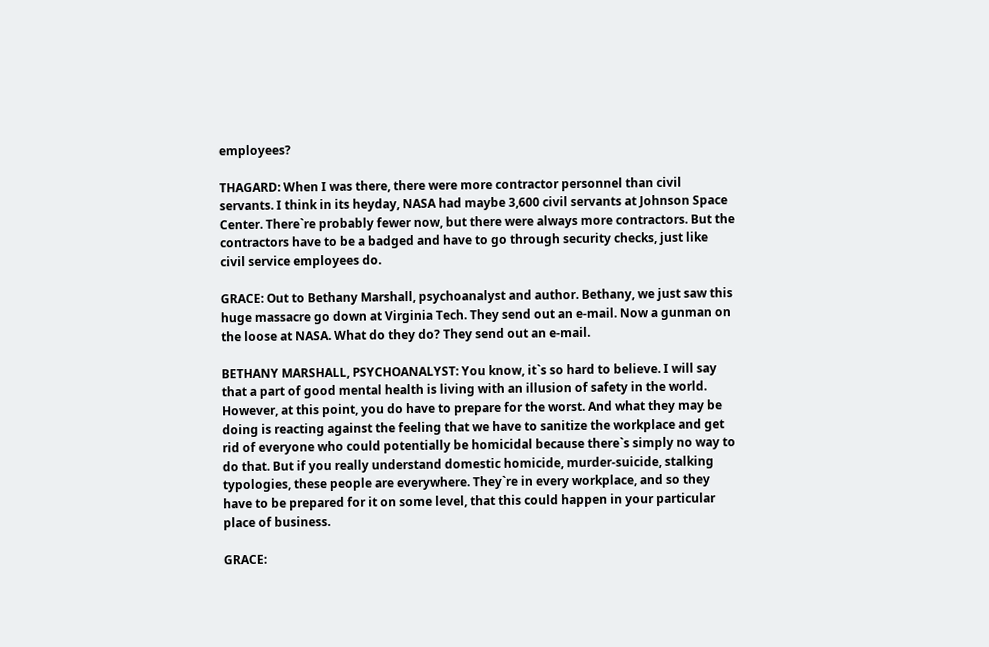employees?

THAGARD: When I was there, there were more contractor personnel than civil servants. I think in its heyday, NASA had maybe 3,600 civil servants at Johnson Space Center. There`re probably fewer now, but there were always more contractors. But the contractors have to be a badged and have to go through security checks, just like civil service employees do.

GRACE: Out to Bethany Marshall, psychoanalyst and author. Bethany, we just saw this huge massacre go down at Virginia Tech. They send out an e-mail. Now a gunman on the loose at NASA. What do they do? They send out an e-mail.

BETHANY MARSHALL, PSYCHOANALYST: You know, it`s so hard to believe. I will say that a part of good mental health is living with an illusion of safety in the world. However, at this point, you do have to prepare for the worst. And what they may be doing is reacting against the feeling that we have to sanitize the workplace and get rid of everyone who could potentially be homicidal because there`s simply no way to do that. But if you really understand domestic homicide, murder-suicide, stalking typologies, these people are everywhere. They`re in every workplace, and so they have to be prepared for it on some level, that this could happen in your particular place of business.

GRACE: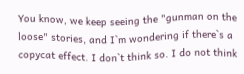You know, we keep seeing the "gunman on the loose" stories, and I`m wondering if there`s a copycat effect. I don`t think so. I do not think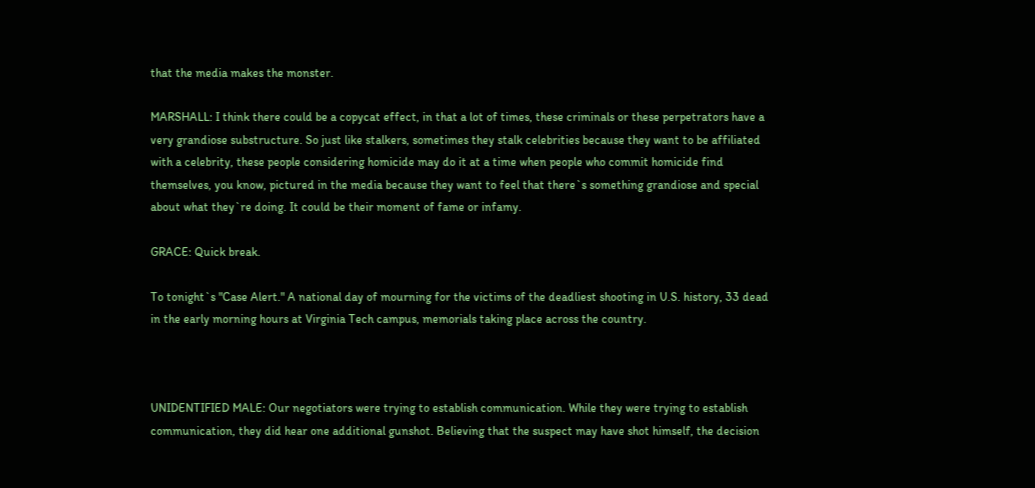that the media makes the monster.

MARSHALL: I think there could be a copycat effect, in that a lot of times, these criminals or these perpetrators have a very grandiose substructure. So just like stalkers, sometimes they stalk celebrities because they want to be affiliated with a celebrity, these people considering homicide may do it at a time when people who commit homicide find themselves, you know, pictured in the media because they want to feel that there`s something grandiose and special about what they`re doing. It could be their moment of fame or infamy.

GRACE: Quick break.

To tonight`s "Case Alert." A national day of mourning for the victims of the deadliest shooting in U.S. history, 33 dead in the early morning hours at Virginia Tech campus, memorials taking place across the country.



UNIDENTIFIED MALE: Our negotiators were trying to establish communication. While they were trying to establish communication, they did hear one additional gunshot. Believing that the suspect may have shot himself, the decision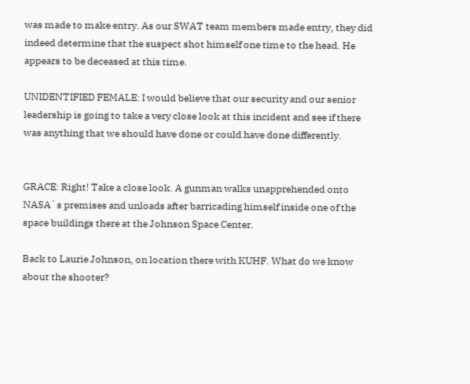was made to make entry. As our SWAT team members made entry, they did indeed determine that the suspect shot himself one time to the head. He appears to be deceased at this time.

UNIDENTIFIED FEMALE: I would believe that our security and our senior leadership is going to take a very close look at this incident and see if there was anything that we should have done or could have done differently.


GRACE: Right! Take a close look. A gunman walks unapprehended onto NASA`s premises and unloads after barricading himself inside one of the space buildings there at the Johnson Space Center.

Back to Laurie Johnson, on location there with KUHF. What do we know about the shooter?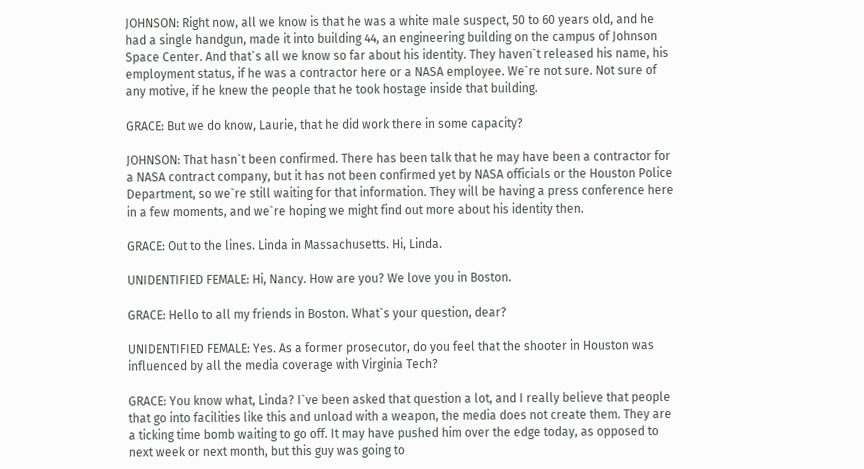JOHNSON: Right now, all we know is that he was a white male suspect, 50 to 60 years old, and he had a single handgun, made it into building 44, an engineering building on the campus of Johnson Space Center. And that`s all we know so far about his identity. They haven`t released his name, his employment status, if he was a contractor here or a NASA employee. We`re not sure. Not sure of any motive, if he knew the people that he took hostage inside that building.

GRACE: But we do know, Laurie, that he did work there in some capacity?

JOHNSON: That hasn`t been confirmed. There has been talk that he may have been a contractor for a NASA contract company, but it has not been confirmed yet by NASA officials or the Houston Police Department, so we`re still waiting for that information. They will be having a press conference here in a few moments, and we`re hoping we might find out more about his identity then.

GRACE: Out to the lines. Linda in Massachusetts. Hi, Linda.

UNIDENTIFIED FEMALE: Hi, Nancy. How are you? We love you in Boston.

GRACE: Hello to all my friends in Boston. What`s your question, dear?

UNIDENTIFIED FEMALE: Yes. As a former prosecutor, do you feel that the shooter in Houston was influenced by all the media coverage with Virginia Tech?

GRACE: You know what, Linda? I`ve been asked that question a lot, and I really believe that people that go into facilities like this and unload with a weapon, the media does not create them. They are a ticking time bomb waiting to go off. It may have pushed him over the edge today, as opposed to next week or next month, but this guy was going to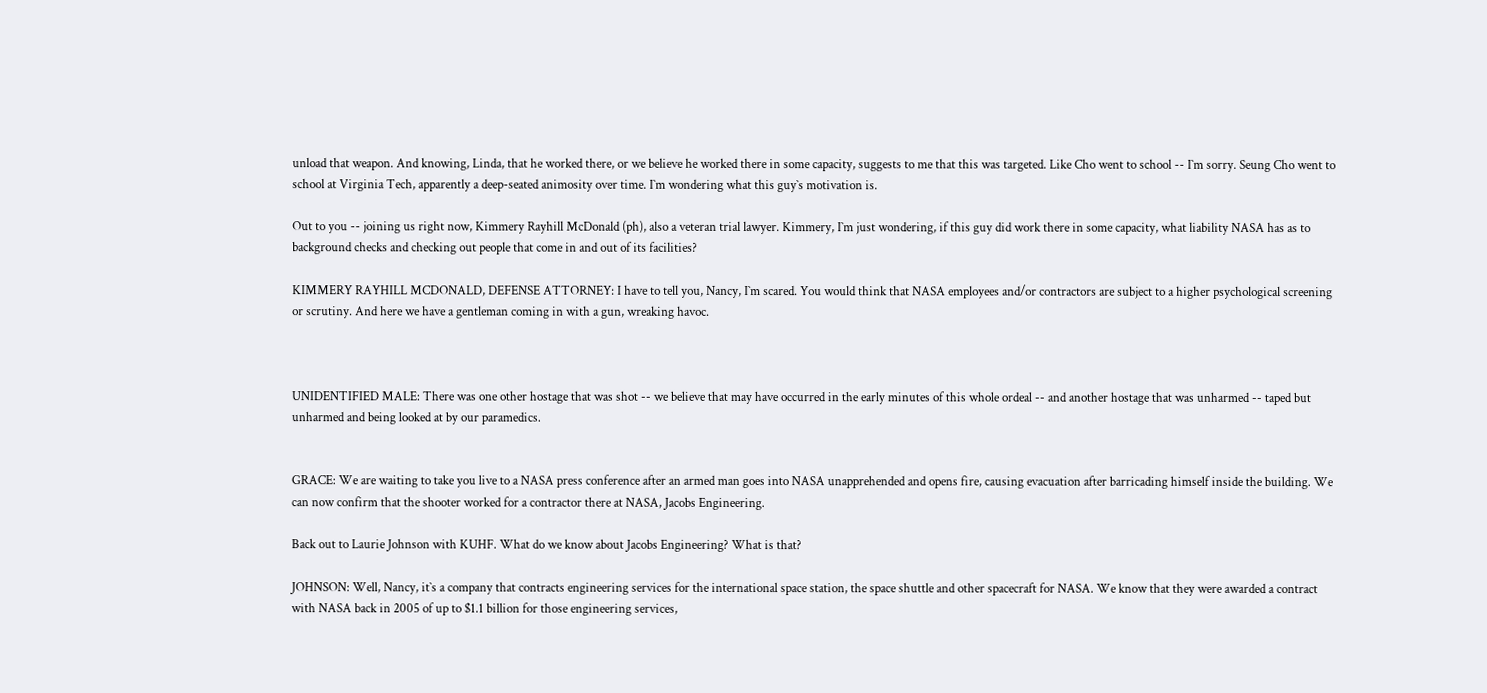unload that weapon. And knowing, Linda, that he worked there, or we believe he worked there in some capacity, suggests to me that this was targeted. Like Cho went to school -- I`m sorry. Seung Cho went to school at Virginia Tech, apparently a deep-seated animosity over time. I`m wondering what this guy`s motivation is.

Out to you -- joining us right now, Kimmery Rayhill McDonald (ph), also a veteran trial lawyer. Kimmery, I`m just wondering, if this guy did work there in some capacity, what liability NASA has as to background checks and checking out people that come in and out of its facilities?

KIMMERY RAYHILL MCDONALD, DEFENSE ATTORNEY: I have to tell you, Nancy, I`m scared. You would think that NASA employees and/or contractors are subject to a higher psychological screening or scrutiny. And here we have a gentleman coming in with a gun, wreaking havoc.



UNIDENTIFIED MALE: There was one other hostage that was shot -- we believe that may have occurred in the early minutes of this whole ordeal -- and another hostage that was unharmed -- taped but unharmed and being looked at by our paramedics.


GRACE: We are waiting to take you live to a NASA press conference after an armed man goes into NASA unapprehended and opens fire, causing evacuation after barricading himself inside the building. We can now confirm that the shooter worked for a contractor there at NASA, Jacobs Engineering.

Back out to Laurie Johnson with KUHF. What do we know about Jacobs Engineering? What is that?

JOHNSON: Well, Nancy, it`s a company that contracts engineering services for the international space station, the space shuttle and other spacecraft for NASA. We know that they were awarded a contract with NASA back in 2005 of up to $1.1 billion for those engineering services,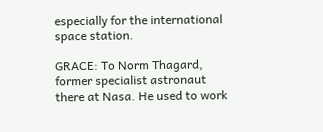especially for the international space station.

GRACE: To Norm Thagard, former specialist astronaut there at Nasa. He used to work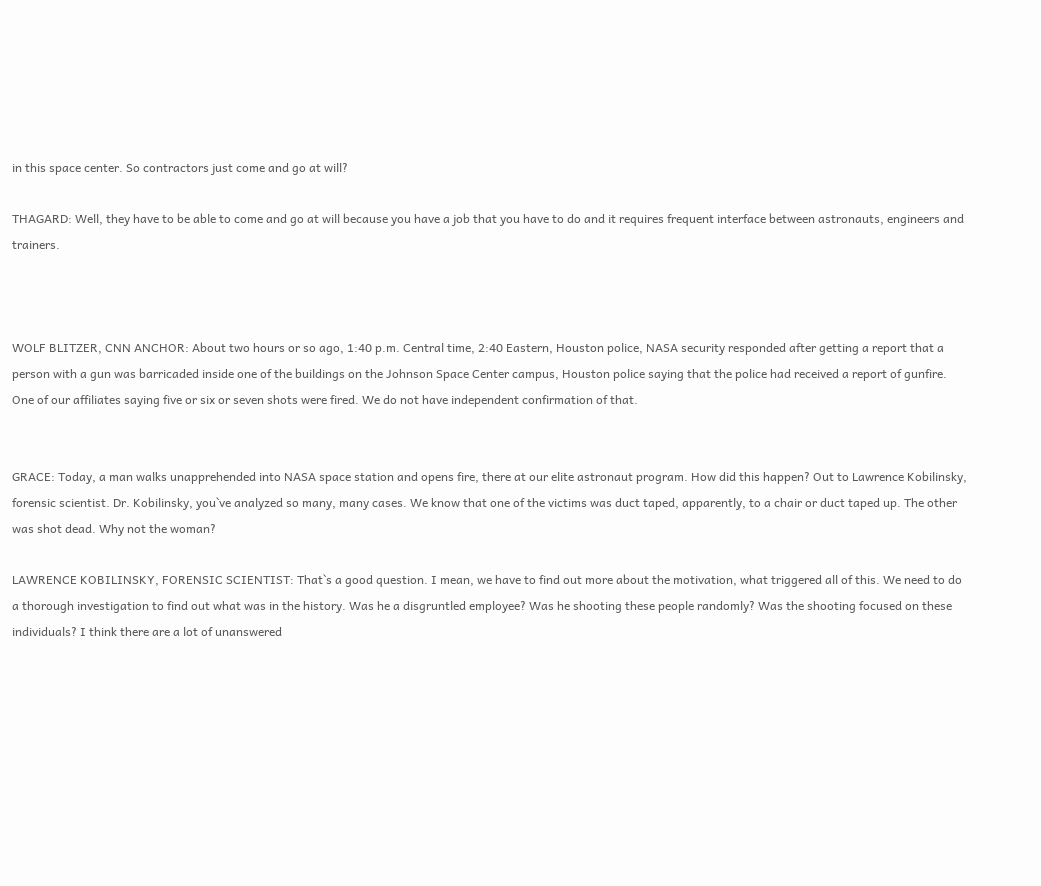in this space center. So contractors just come and go at will?

THAGARD: Well, they have to be able to come and go at will because you have a job that you have to do and it requires frequent interface between astronauts, engineers and trainers.



WOLF BLITZER, CNN ANCHOR: About two hours or so ago, 1:40 p.m. Central time, 2:40 Eastern, Houston police, NASA security responded after getting a report that a person with a gun was barricaded inside one of the buildings on the Johnson Space Center campus, Houston police saying that the police had received a report of gunfire. One of our affiliates saying five or six or seven shots were fired. We do not have independent confirmation of that.


GRACE: Today, a man walks unapprehended into NASA space station and opens fire, there at our elite astronaut program. How did this happen? Out to Lawrence Kobilinsky, forensic scientist. Dr. Kobilinsky, you`ve analyzed so many, many cases. We know that one of the victims was duct taped, apparently, to a chair or duct taped up. The other was shot dead. Why not the woman?

LAWRENCE KOBILINSKY, FORENSIC SCIENTIST: That`s a good question. I mean, we have to find out more about the motivation, what triggered all of this. We need to do a thorough investigation to find out what was in the history. Was he a disgruntled employee? Was he shooting these people randomly? Was the shooting focused on these individuals? I think there are a lot of unanswered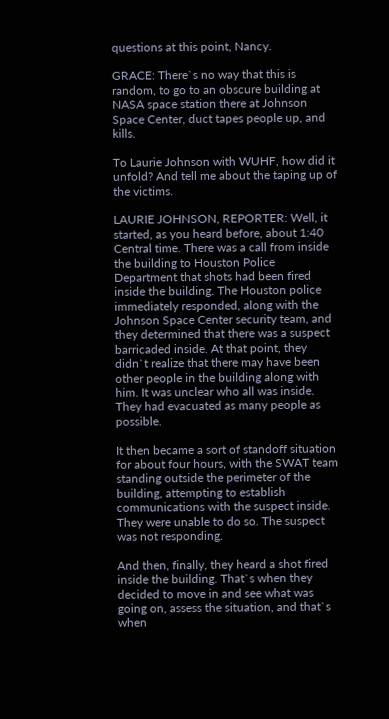questions at this point, Nancy.

GRACE: There`s no way that this is random, to go to an obscure building at NASA space station there at Johnson Space Center, duct tapes people up, and kills.

To Laurie Johnson with WUHF, how did it unfold? And tell me about the taping up of the victims.

LAURIE JOHNSON, REPORTER: Well, it started, as you heard before, about 1:40 Central time. There was a call from inside the building to Houston Police Department that shots had been fired inside the building. The Houston police immediately responded, along with the Johnson Space Center security team, and they determined that there was a suspect barricaded inside. At that point, they didn`t realize that there may have been other people in the building along with him. It was unclear who all was inside. They had evacuated as many people as possible.

It then became a sort of standoff situation for about four hours, with the SWAT team standing outside the perimeter of the building, attempting to establish communications with the suspect inside. They were unable to do so. The suspect was not responding.

And then, finally, they heard a shot fired inside the building. That`s when they decided to move in and see what was going on, assess the situation, and that`s when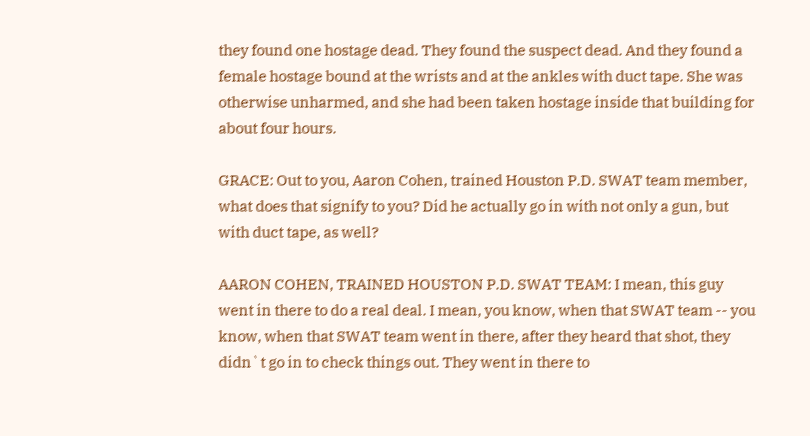they found one hostage dead. They found the suspect dead. And they found a female hostage bound at the wrists and at the ankles with duct tape. She was otherwise unharmed, and she had been taken hostage inside that building for about four hours.

GRACE: Out to you, Aaron Cohen, trained Houston P.D. SWAT team member, what does that signify to you? Did he actually go in with not only a gun, but with duct tape, as well?

AARON COHEN, TRAINED HOUSTON P.D. SWAT TEAM: I mean, this guy went in there to do a real deal. I mean, you know, when that SWAT team -- you know, when that SWAT team went in there, after they heard that shot, they didn`t go in to check things out. They went in there to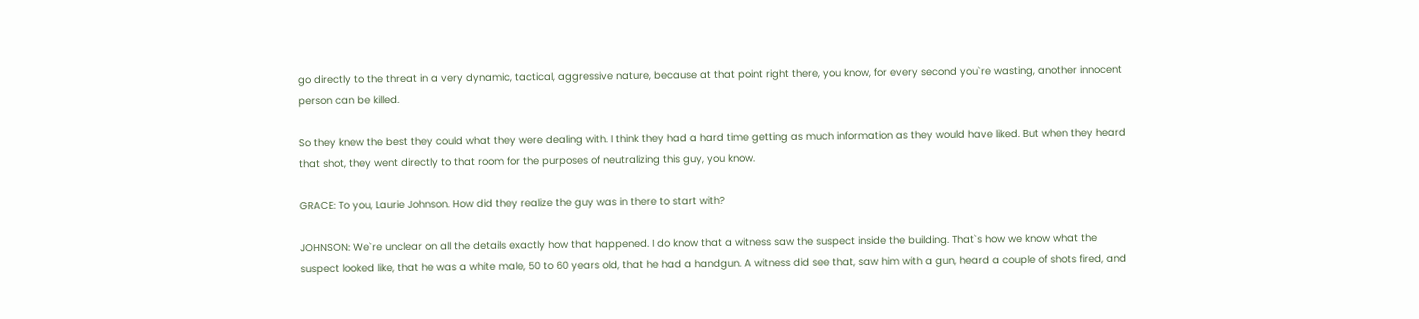go directly to the threat in a very dynamic, tactical, aggressive nature, because at that point right there, you know, for every second you`re wasting, another innocent person can be killed.

So they knew the best they could what they were dealing with. I think they had a hard time getting as much information as they would have liked. But when they heard that shot, they went directly to that room for the purposes of neutralizing this guy, you know.

GRACE: To you, Laurie Johnson. How did they realize the guy was in there to start with?

JOHNSON: We`re unclear on all the details exactly how that happened. I do know that a witness saw the suspect inside the building. That`s how we know what the suspect looked like, that he was a white male, 50 to 60 years old, that he had a handgun. A witness did see that, saw him with a gun, heard a couple of shots fired, and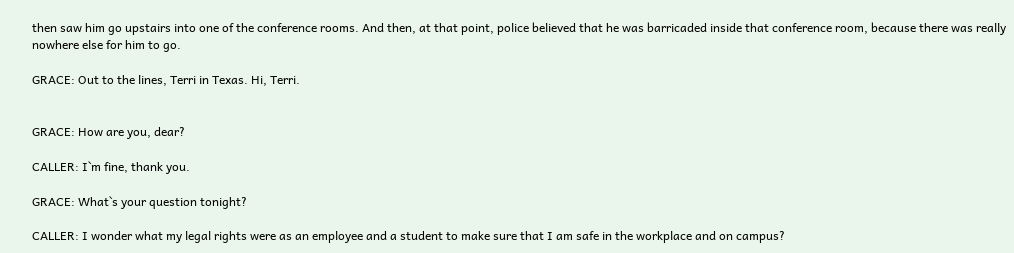then saw him go upstairs into one of the conference rooms. And then, at that point, police believed that he was barricaded inside that conference room, because there was really nowhere else for him to go.

GRACE: Out to the lines, Terri in Texas. Hi, Terri.


GRACE: How are you, dear?

CALLER: I`m fine, thank you.

GRACE: What`s your question tonight?

CALLER: I wonder what my legal rights were as an employee and a student to make sure that I am safe in the workplace and on campus?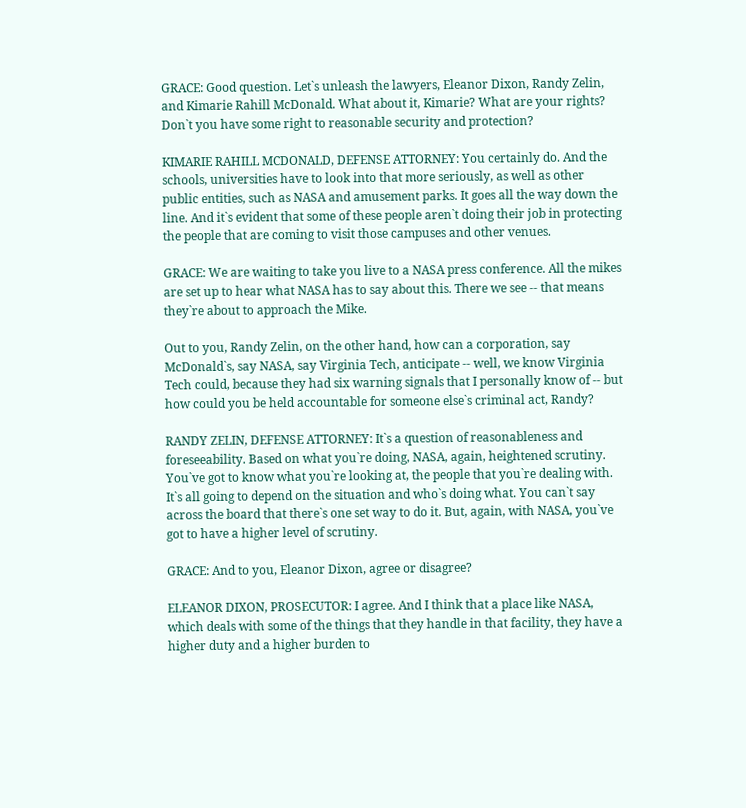GRACE: Good question. Let`s unleash the lawyers, Eleanor Dixon, Randy Zelin, and Kimarie Rahill McDonald. What about it, Kimarie? What are your rights? Don`t you have some right to reasonable security and protection?

KIMARIE RAHILL MCDONALD, DEFENSE ATTORNEY: You certainly do. And the schools, universities have to look into that more seriously, as well as other public entities, such as NASA and amusement parks. It goes all the way down the line. And it`s evident that some of these people aren`t doing their job in protecting the people that are coming to visit those campuses and other venues.

GRACE: We are waiting to take you live to a NASA press conference. All the mikes are set up to hear what NASA has to say about this. There we see -- that means they`re about to approach the Mike.

Out to you, Randy Zelin, on the other hand, how can a corporation, say McDonald`s, say NASA, say Virginia Tech, anticipate -- well, we know Virginia Tech could, because they had six warning signals that I personally know of -- but how could you be held accountable for someone else`s criminal act, Randy?

RANDY ZELIN, DEFENSE ATTORNEY: It`s a question of reasonableness and foreseeability. Based on what you`re doing, NASA, again, heightened scrutiny. You`ve got to know what you`re looking at, the people that you`re dealing with. It`s all going to depend on the situation and who`s doing what. You can`t say across the board that there`s one set way to do it. But, again, with NASA, you`ve got to have a higher level of scrutiny.

GRACE: And to you, Eleanor Dixon, agree or disagree?

ELEANOR DIXON, PROSECUTOR: I agree. And I think that a place like NASA, which deals with some of the things that they handle in that facility, they have a higher duty and a higher burden to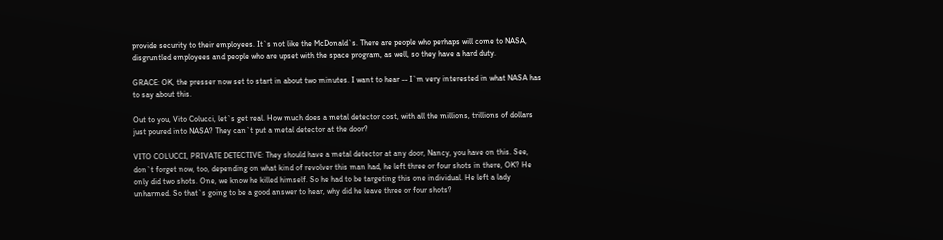provide security to their employees. It`s not like the McDonald`s. There are people who perhaps will come to NASA, disgruntled employees and people who are upset with the space program, as well, so they have a hard duty.

GRACE: OK, the presser now set to start in about two minutes. I want to hear -- I`m very interested in what NASA has to say about this.

Out to you, Vito Colucci, let`s get real. How much does a metal detector cost, with all the millions, trillions of dollars just poured into NASA? They can`t put a metal detector at the door?

VITO COLUCCI, PRIVATE DETECTIVE: They should have a metal detector at any door, Nancy, you have on this. See, don`t forget now, too, depending on what kind of revolver this man had, he left three or four shots in there, OK? He only did two shots. One, we know he killed himself. So he had to be targeting this one individual. He left a lady unharmed. So that`s going to be a good answer to hear, why did he leave three or four shots?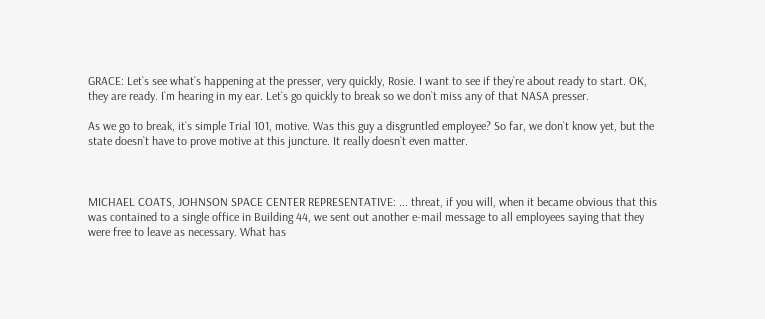GRACE: Let`s see what`s happening at the presser, very quickly, Rosie. I want to see if they`re about ready to start. OK, they are ready. I`m hearing in my ear. Let`s go quickly to break so we don`t miss any of that NASA presser.

As we go to break, it`s simple Trial 101, motive. Was this guy a disgruntled employee? So far, we don`t know yet, but the state doesn`t have to prove motive at this juncture. It really doesn`t even matter.



MICHAEL COATS, JOHNSON SPACE CENTER REPRESENTATIVE: ... threat, if you will, when it became obvious that this was contained to a single office in Building 44, we sent out another e-mail message to all employees saying that they were free to leave as necessary. What has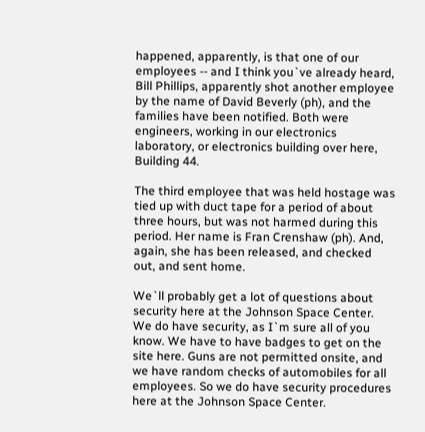happened, apparently, is that one of our employees -- and I think you`ve already heard, Bill Phillips, apparently shot another employee by the name of David Beverly (ph), and the families have been notified. Both were engineers, working in our electronics laboratory, or electronics building over here, Building 44.

The third employee that was held hostage was tied up with duct tape for a period of about three hours, but was not harmed during this period. Her name is Fran Crenshaw (ph). And, again, she has been released, and checked out, and sent home.

We`ll probably get a lot of questions about security here at the Johnson Space Center. We do have security, as I`m sure all of you know. We have to have badges to get on the site here. Guns are not permitted onsite, and we have random checks of automobiles for all employees. So we do have security procedures here at the Johnson Space Center.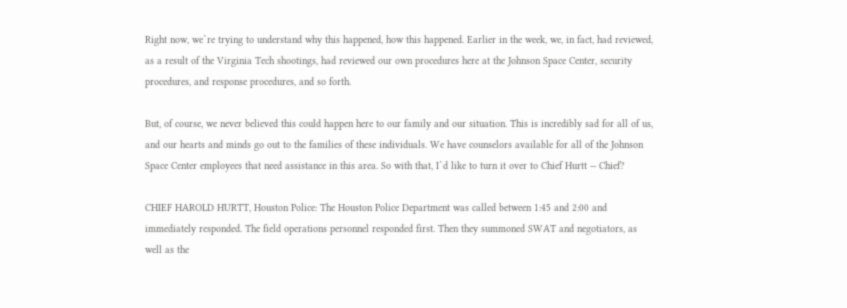Right now, we`re trying to understand why this happened, how this happened. Earlier in the week, we, in fact, had reviewed, as a result of the Virginia Tech shootings, had reviewed our own procedures here at the Johnson Space Center, security procedures, and response procedures, and so forth.

But, of course, we never believed this could happen here to our family and our situation. This is incredibly sad for all of us, and our hearts and minds go out to the families of these individuals. We have counselors available for all of the Johnson Space Center employees that need assistance in this area. So with that, I`d like to turn it over to Chief Hurtt -- Chief?

CHIEF HAROLD HURTT, Houston Police: The Houston Police Department was called between 1:45 and 2:00 and immediately responded. The field operations personnel responded first. Then they summoned SWAT and negotiators, as well as the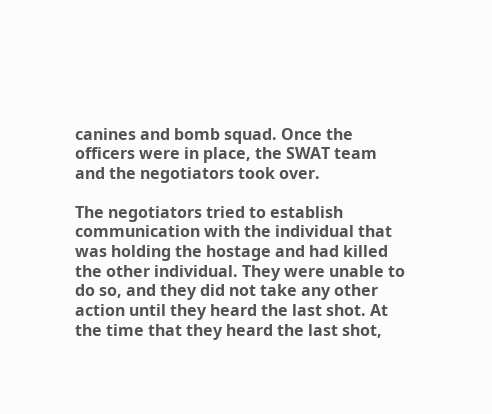canines and bomb squad. Once the officers were in place, the SWAT team and the negotiators took over.

The negotiators tried to establish communication with the individual that was holding the hostage and had killed the other individual. They were unable to do so, and they did not take any other action until they heard the last shot. At the time that they heard the last shot,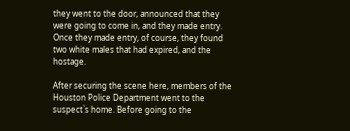they went to the door, announced that they were going to come in, and they made entry. Once they made entry, of course, they found two white males that had expired, and the hostage.

After securing the scene here, members of the Houston Police Department went to the suspect`s home. Before going to the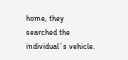home, they searched the individual`s vehicle.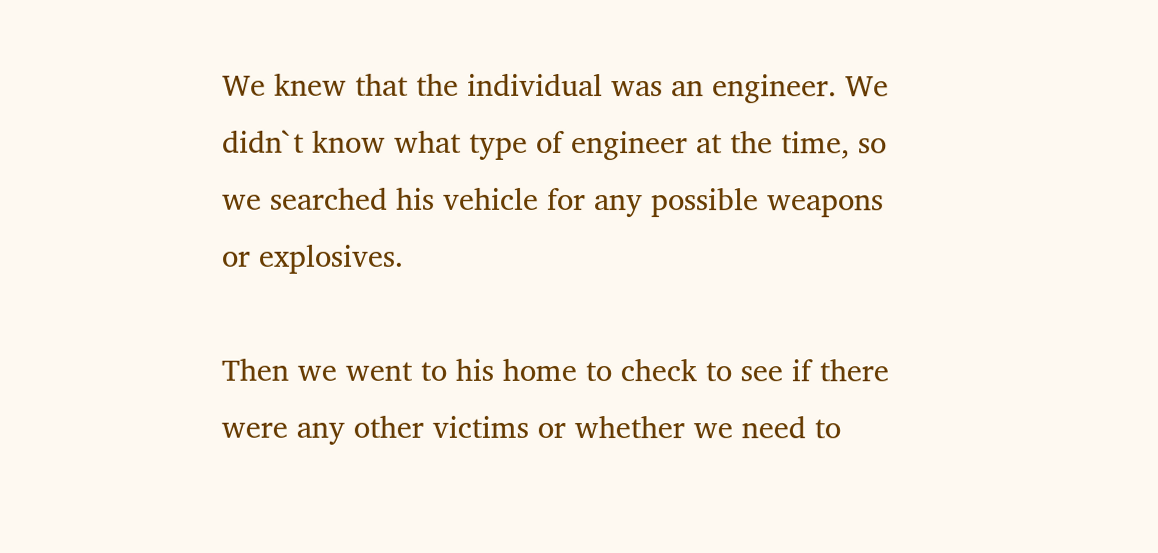We knew that the individual was an engineer. We didn`t know what type of engineer at the time, so we searched his vehicle for any possible weapons or explosives.

Then we went to his home to check to see if there were any other victims or whether we need to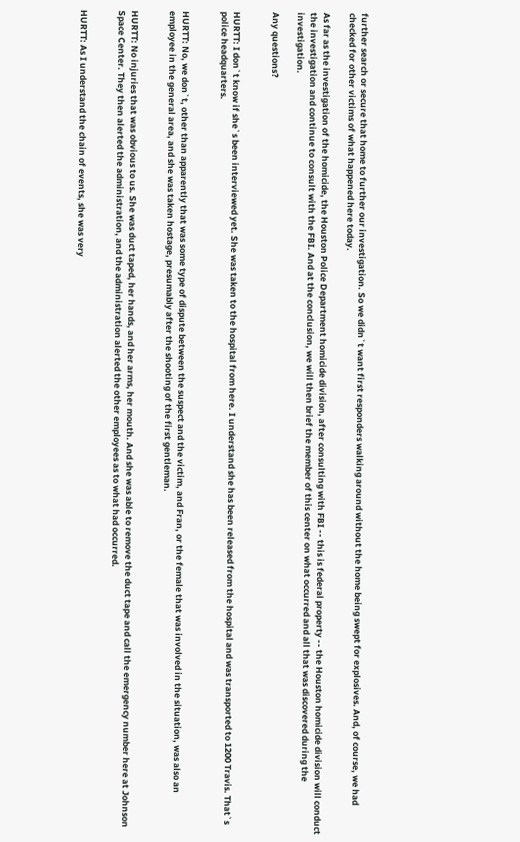further search or secure that home to further our investigation. So we didn`t want first responders walking around without the home being swept for explosives. And, of course, we had checked for other victims of what happened here today.

As far as the investigation of the homicide, the Houston Police Department homicide division, after consulting with FBI -- this is federal property -- the Houston homicide division will conduct the investigation and continue to consult with the FBI. And at the conclusion, we will then brief the member of this center on what occurred and all that was discovered during the investigation.

Any questions?


HURTT: I don`t know if she`s been interviewed yet. She was taken to the hospital from here. I understand she has been released from the hospital and was transported to 1200 Travis. That`s police headquarters.


HURTT: No, we don`t, other than apparently that was some type of dispute between the suspect and the victim, and Fran, or the female that was involved in the situation, was also an employee in the general area, and she was taken hostage, presumably after the shooting of the first gentleman.


HURTT: No injuries that was obvious to us. She was duct taped, her hands, and her arms, her mouth. And she was able to remove the duct tape and call the emergency number here at Johnson Space Center. They then alerted the administration, and the administration alerted the other employees as to what had occurred.


HURTT: As I understand the chain of events, she was very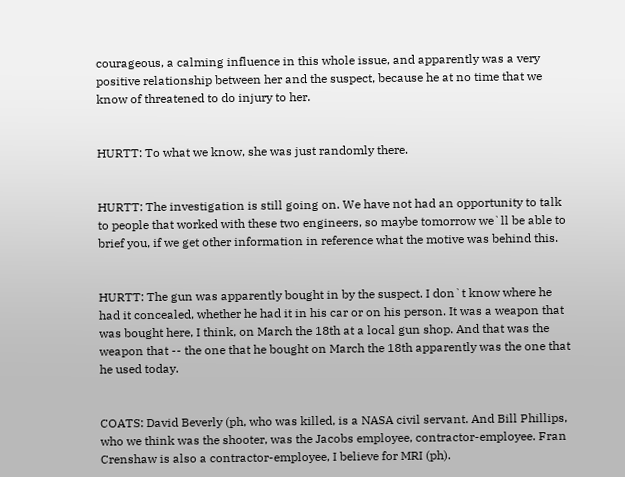courageous, a calming influence in this whole issue, and apparently was a very positive relationship between her and the suspect, because he at no time that we know of threatened to do injury to her.


HURTT: To what we know, she was just randomly there.


HURTT: The investigation is still going on. We have not had an opportunity to talk to people that worked with these two engineers, so maybe tomorrow we`ll be able to brief you, if we get other information in reference what the motive was behind this.


HURTT: The gun was apparently bought in by the suspect. I don`t know where he had it concealed, whether he had it in his car or on his person. It was a weapon that was bought here, I think, on March the 18th at a local gun shop. And that was the weapon that -- the one that he bought on March the 18th apparently was the one that he used today.


COATS: David Beverly (ph, who was killed, is a NASA civil servant. And Bill Phillips, who we think was the shooter, was the Jacobs employee, contractor-employee. Fran Crenshaw is also a contractor-employee, I believe for MRI (ph).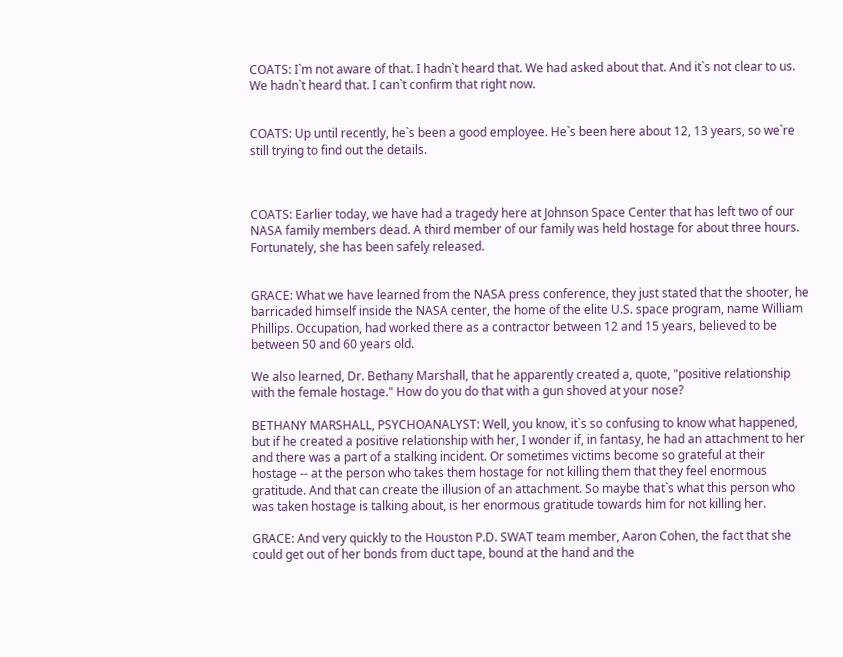COATS: I`m not aware of that. I hadn`t heard that. We had asked about that. And it`s not clear to us. We hadn`t heard that. I can`t confirm that right now.


COATS: Up until recently, he`s been a good employee. He`s been here about 12, 13 years, so we`re still trying to find out the details.



COATS: Earlier today, we have had a tragedy here at Johnson Space Center that has left two of our NASA family members dead. A third member of our family was held hostage for about three hours. Fortunately, she has been safely released.


GRACE: What we have learned from the NASA press conference, they just stated that the shooter, he barricaded himself inside the NASA center, the home of the elite U.S. space program, name William Phillips. Occupation, had worked there as a contractor between 12 and 15 years, believed to be between 50 and 60 years old.

We also learned, Dr. Bethany Marshall, that he apparently created a, quote, "positive relationship with the female hostage." How do you do that with a gun shoved at your nose?

BETHANY MARSHALL, PSYCHOANALYST: Well, you know, it`s so confusing to know what happened, but if he created a positive relationship with her, I wonder if, in fantasy, he had an attachment to her and there was a part of a stalking incident. Or sometimes victims become so grateful at their hostage -- at the person who takes them hostage for not killing them that they feel enormous gratitude. And that can create the illusion of an attachment. So maybe that`s what this person who was taken hostage is talking about, is her enormous gratitude towards him for not killing her.

GRACE: And very quickly to the Houston P.D. SWAT team member, Aaron Cohen, the fact that she could get out of her bonds from duct tape, bound at the hand and the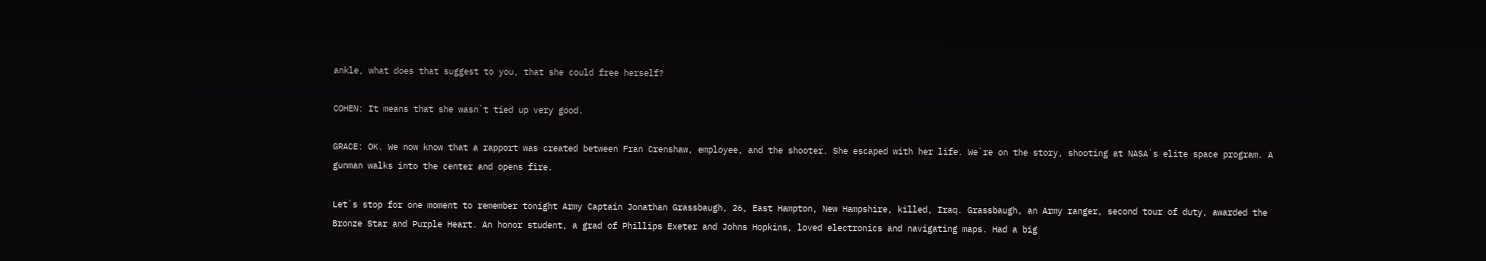ankle, what does that suggest to you, that she could free herself?

COHEN: It means that she wasn`t tied up very good.

GRACE: OK. We now know that a rapport was created between Fran Crenshaw, employee, and the shooter. She escaped with her life. We`re on the story, shooting at NASA`s elite space program. A gunman walks into the center and opens fire.

Let`s stop for one moment to remember tonight Army Captain Jonathan Grassbaugh, 26, East Hampton, New Hampshire, killed, Iraq. Grassbaugh, an Army ranger, second tour of duty, awarded the Bronze Star and Purple Heart. An honor student, a grad of Phillips Exeter and Johns Hopkins, loved electronics and navigating maps. Had a big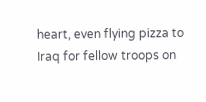heart, even flying pizza to Iraq for fellow troops on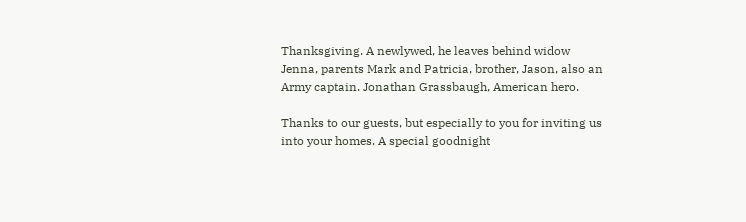Thanksgiving. A newlywed, he leaves behind widow Jenna, parents Mark and Patricia, brother, Jason, also an Army captain. Jonathan Grassbaugh, American hero.

Thanks to our guests, but especially to you for inviting us into your homes. A special goodnight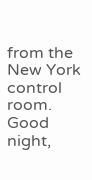from the New York control room. Good night,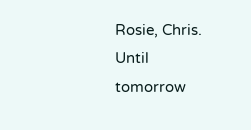Rosie, Chris. Until tomorrow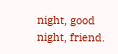night, good night, friend.